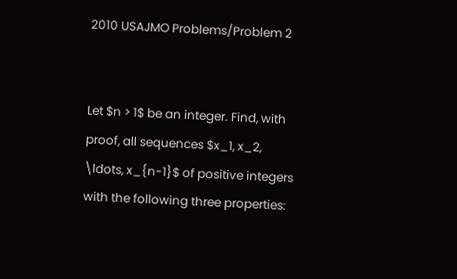2010 USAJMO Problems/Problem 2


Let $n > 1$ be an integer. Find, with proof, all sequences $x_1, x_2, \ldots, x_{n-1}$ of positive integers with the following three properties: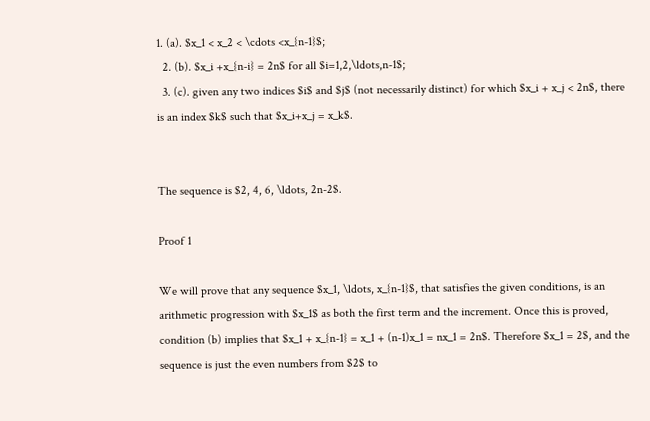1. (a). $x_1 < x_2 < \cdots <x_{n-1}$;
  2. (b). $x_i +x_{n-i} = 2n$ for all $i=1,2,\ldots,n-1$;
  3. (c). given any two indices $i$ and $j$ (not necessarily distinct) for which $x_i + x_j < 2n$, there is an index $k$ such that $x_i+x_j = x_k$.


The sequence is $2, 4, 6, \ldots, 2n-2$.

Proof 1

We will prove that any sequence $x_1, \ldots, x_{n-1}$, that satisfies the given conditions, is an arithmetic progression with $x_1$ as both the first term and the increment. Once this is proved, condition (b) implies that $x_1 + x_{n-1} = x_1 + (n-1)x_1 = nx_1 = 2n$. Therefore $x_1 = 2$, and the sequence is just the even numbers from $2$ to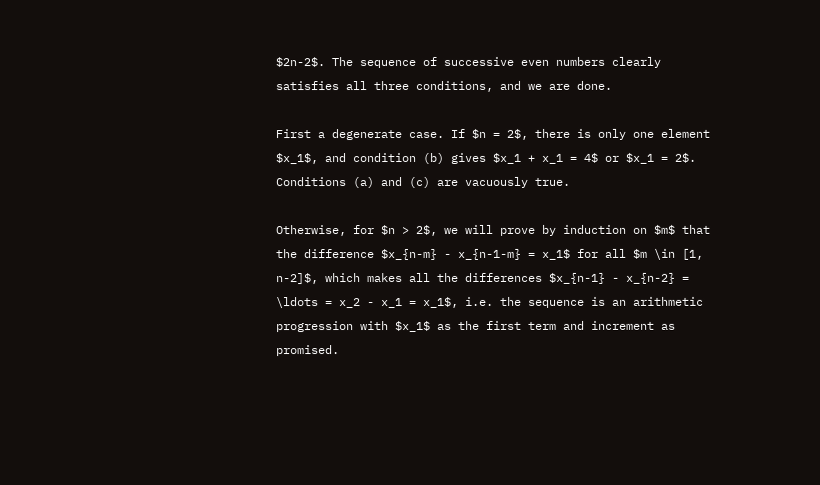$2n-2$. The sequence of successive even numbers clearly satisfies all three conditions, and we are done.

First a degenerate case. If $n = 2$, there is only one element $x_1$, and condition (b) gives $x_1 + x_1 = 4$ or $x_1 = 2$. Conditions (a) and (c) are vacuously true.

Otherwise, for $n > 2$, we will prove by induction on $m$ that the difference $x_{n-m} - x_{n-1-m} = x_1$ for all $m \in [1, n-2]$, which makes all the differences $x_{n-1} - x_{n-2} = \ldots = x_2 - x_1 = x_1$, i.e. the sequence is an arithmetic progression with $x_1$ as the first term and increment as promised.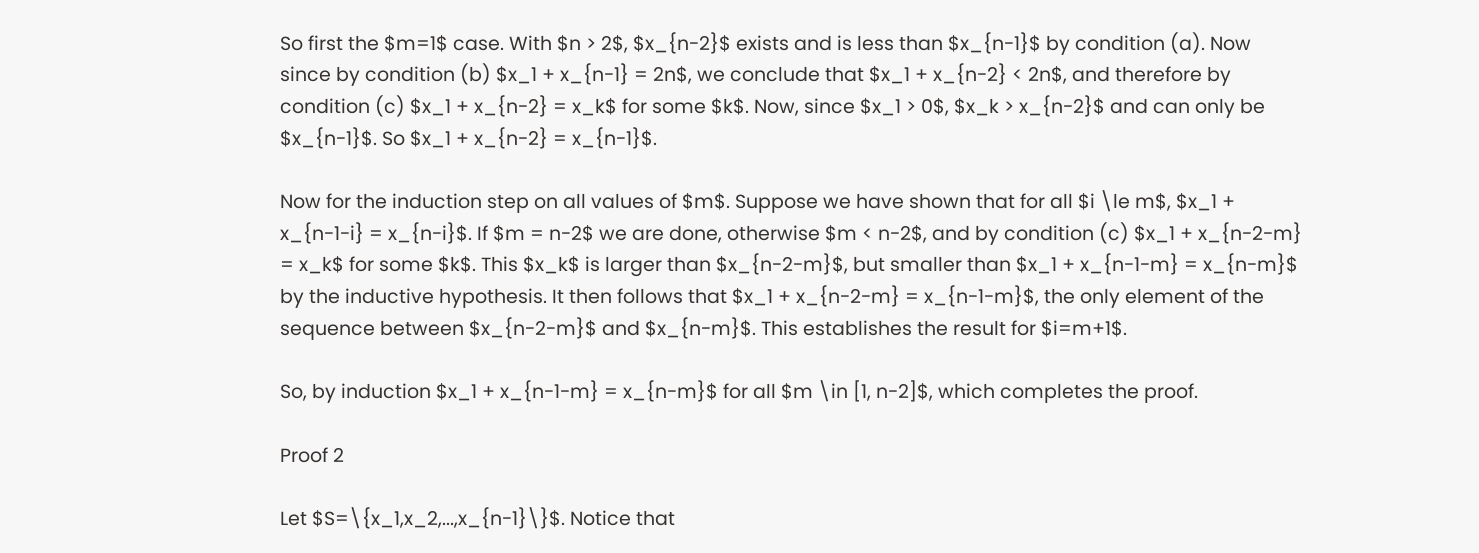So first the $m=1$ case. With $n > 2$, $x_{n-2}$ exists and is less than $x_{n-1}$ by condition (a). Now since by condition (b) $x_1 + x_{n-1} = 2n$, we conclude that $x_1 + x_{n-2} < 2n$, and therefore by condition (c) $x_1 + x_{n-2} = x_k$ for some $k$. Now, since $x_1 > 0$, $x_k > x_{n-2}$ and can only be $x_{n-1}$. So $x_1 + x_{n-2} = x_{n-1}$.

Now for the induction step on all values of $m$. Suppose we have shown that for all $i \le m$, $x_1 + x_{n-1-i} = x_{n-i}$. If $m = n-2$ we are done, otherwise $m < n-2$, and by condition (c) $x_1 + x_{n-2-m} = x_k$ for some $k$. This $x_k$ is larger than $x_{n-2-m}$, but smaller than $x_1 + x_{n-1-m} = x_{n-m}$ by the inductive hypothesis. It then follows that $x_1 + x_{n-2-m} = x_{n-1-m}$, the only element of the sequence between $x_{n-2-m}$ and $x_{n-m}$. This establishes the result for $i=m+1$.

So, by induction $x_1 + x_{n-1-m} = x_{n-m}$ for all $m \in [1, n-2]$, which completes the proof.

Proof 2

Let $S=\{x_1,x_2,...,x_{n-1}\}$. Notice that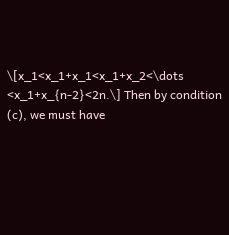\[x_1<x_1+x_1<x_1+x_2<\dots <x_1+x_{n-2}<2n.\] Then by condition (c), we must have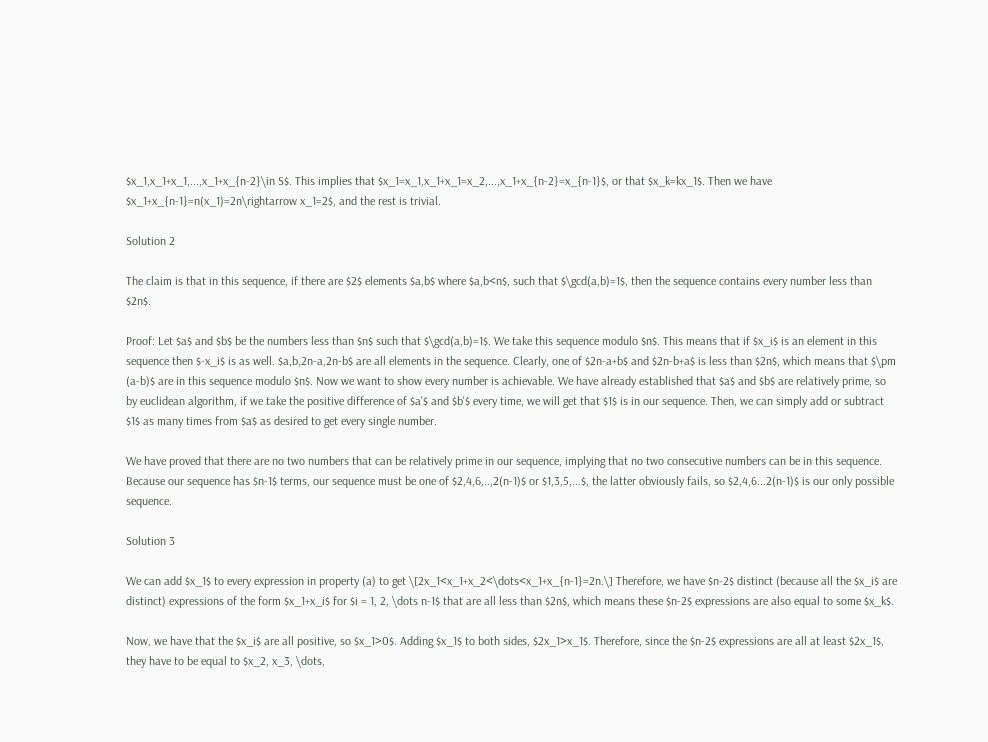$x_1,x_1+x_1,...,x_1+x_{n-2}\in S$. This implies that $x_1=x_1,x_1+x_1=x_2,...,x_1+x_{n-2}=x_{n-1}$, or that $x_k=kx_1$. Then we have $x_1+x_{n-1}=n(x_1)=2n\rightarrow x_1=2$, and the rest is trivial.

Solution 2

The claim is that in this sequence, if there are $2$ elements $a,b$ where $a,b<n$, such that $\gcd(a,b)=1$, then the sequence contains every number less than $2n$.

Proof: Let $a$ and $b$ be the numbers less than $n$ such that $\gcd(a,b)=1$. We take this sequence modulo $n$. This means that if $x_i$ is an element in this sequence then $-x_i$ is as well. $a,b,2n-a,2n-b$ are all elements in the sequence. Clearly, one of $2n-a+b$ and $2n-b+a$ is less than $2n$, which means that $\pm (a-b)$ are in this sequence modulo $n$. Now we want to show every number is achievable. We have already established that $a$ and $b$ are relatively prime, so by euclidean algorithm, if we take the positive difference of $a'$ and $b'$ every time, we will get that $1$ is in our sequence. Then, we can simply add or subtract $1$ as many times from $a$ as desired to get every single number.

We have proved that there are no two numbers that can be relatively prime in our sequence, implying that no two consecutive numbers can be in this sequence. Because our sequence has $n-1$ terms, our sequence must be one of $2,4,6,..,2(n-1)$ or $1,3,5,...$, the latter obviously fails, so $2,4,6...2(n-1)$ is our only possible sequence.

Solution 3

We can add $x_1$ to every expression in property (a) to get \[2x_1<x_1+x_2<\dots<x_1+x_{n-1}=2n.\] Therefore, we have $n-2$ distinct (because all the $x_i$ are distinct) expressions of the form $x_1+x_i$ for $i = 1, 2, \dots n-1$ that are all less than $2n$, which means these $n-2$ expressions are also equal to some $x_k$.

Now, we have that the $x_i$ are all positive, so $x_1>0$. Adding $x_1$ to both sides, $2x_1>x_1$. Therefore, since the $n-2$ expressions are all at least $2x_1$, they have to be equal to $x_2, x_3, \dots,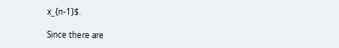x_{n-1}$.

Since there are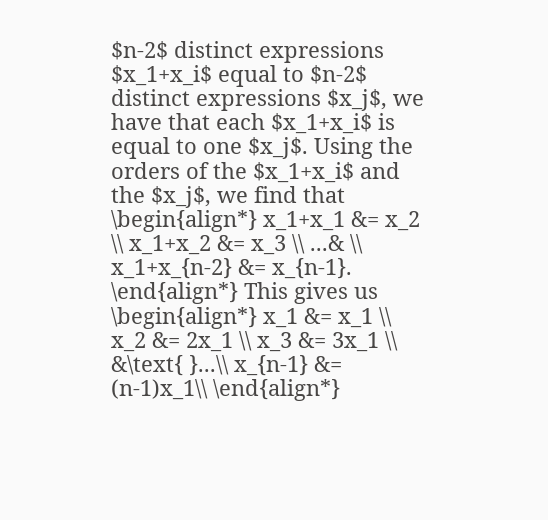$n-2$ distinct expressions $x_1+x_i$ equal to $n-2$ distinct expressions $x_j$, we have that each $x_1+x_i$ is equal to one $x_j$. Using the orders of the $x_1+x_i$ and the $x_j$, we find that \begin{align*} x_1+x_1 &= x_2 \\ x_1+x_2 &= x_3 \\ ...& \\ x_1+x_{n-2} &= x_{n-1}. \end{align*} This gives us \begin{align*} x_1 &= x_1 \\ x_2 &= 2x_1 \\ x_3 &= 3x_1 \\ &\text{ }...\\ x_{n-1} &= (n-1)x_1\\ \end{align*}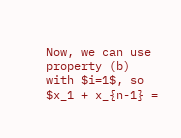Now, we can use property (b) with $i=1$, so $x_1 + x_{n-1} =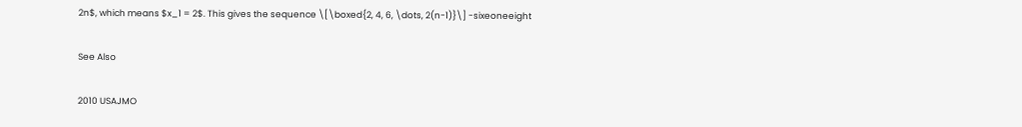2n$, which means $x_1 = 2$. This gives the sequence \[\boxed{2, 4, 6, \dots, 2(n-1)}\] -sixeoneeight

See Also

2010 USAJMO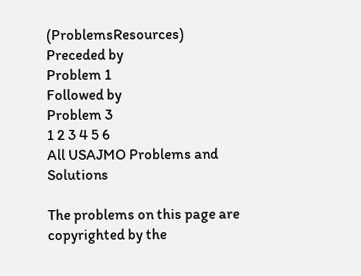(ProblemsResources)
Preceded by
Problem 1
Followed by
Problem 3
1 2 3 4 5 6
All USAJMO Problems and Solutions

The problems on this page are copyrighted by the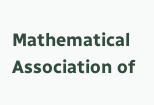Mathematical Association of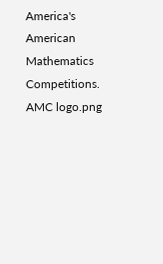America's American Mathematics Competitions. AMC logo.png